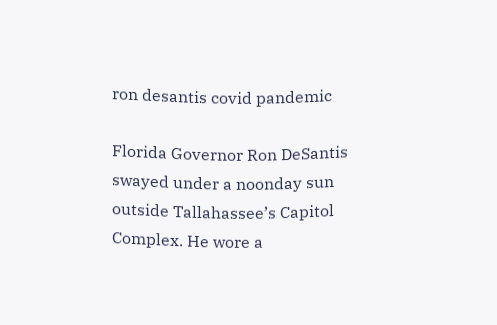ron desantis covid pandemic

Florida Governor Ron DeSantis swayed under a noonday sun outside Tallahassee’s Capitol Complex. He wore a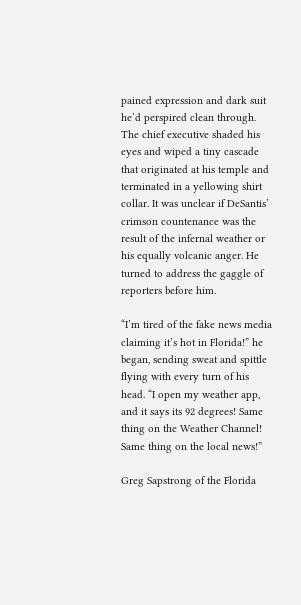pained expression and dark suit he’d perspired clean through. The chief executive shaded his eyes and wiped a tiny cascade that originated at his temple and terminated in a yellowing shirt collar. It was unclear if DeSantis’ crimson countenance was the result of the infernal weather or his equally volcanic anger. He turned to address the gaggle of reporters before him.

“I’m tired of the fake news media claiming it’s hot in Florida!” he began, sending sweat and spittle flying with every turn of his head. “I open my weather app, and it says its 92 degrees! Same thing on the Weather Channel! Same thing on the local news!”

Greg Sapstrong of the Florida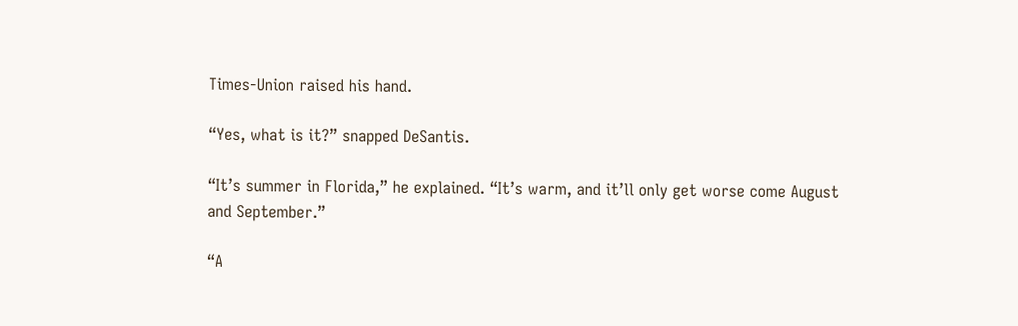Times-Union raised his hand.

“Yes, what is it?” snapped DeSantis.

“It’s summer in Florida,” he explained. “It’s warm, and it’ll only get worse come August and September.”

“A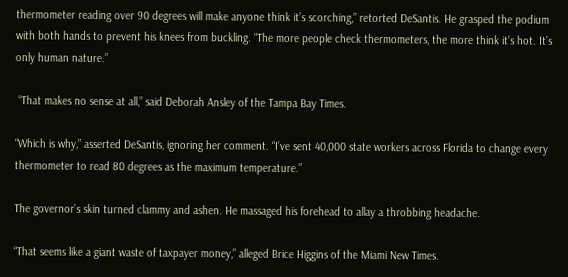thermometer reading over 90 degrees will make anyone think it’s scorching,” retorted DeSantis. He grasped the podium with both hands to prevent his knees from buckling. “The more people check thermometers, the more think it’s hot. It’s only human nature.”

 “That makes no sense at all,” said Deborah Ansley of the Tampa Bay Times.

“Which is why,” asserted DeSantis, ignoring her comment. “I’ve sent 40,000 state workers across Florida to change every thermometer to read 80 degrees as the maximum temperature.”

The governor’s skin turned clammy and ashen. He massaged his forehead to allay a throbbing headache.

“That seems like a giant waste of taxpayer money,” alleged Brice Higgins of the Miami New Times.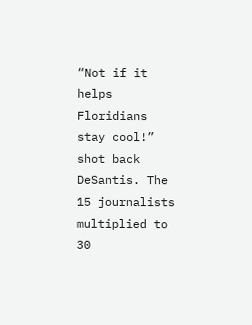“Not if it helps Floridians stay cool!” shot back DeSantis. The 15 journalists multiplied to 30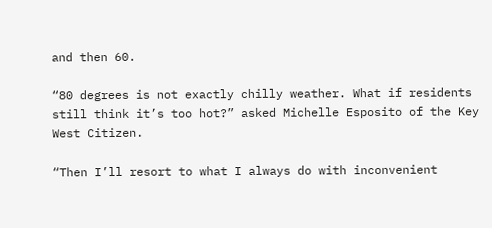and then 60.

“80 degrees is not exactly chilly weather. What if residents still think it’s too hot?” asked Michelle Esposito of the Key West Citizen.

“Then I’ll resort to what I always do with inconvenient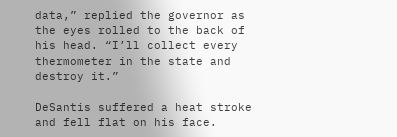data,” replied the governor as the eyes rolled to the back of his head. “I’ll collect every thermometer in the state and destroy it.”

DeSantis suffered a heat stroke and fell flat on his face.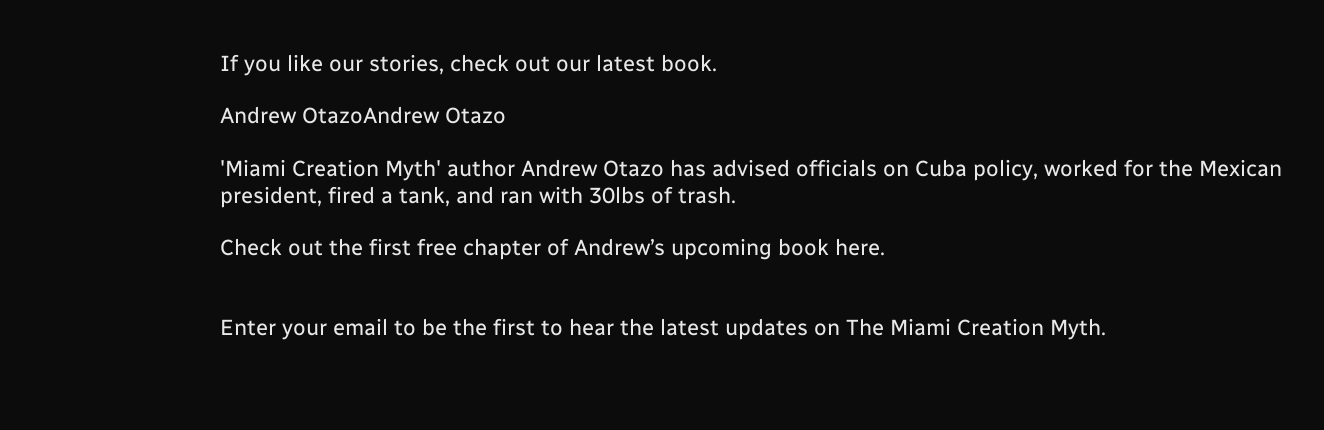If you like our stories, check out our latest book.

Andrew OtazoAndrew Otazo

'Miami Creation Myth' author Andrew Otazo has advised officials on Cuba policy, worked for the Mexican president, fired a tank, and ran with 30lbs of trash.

Check out the first free chapter of Andrew’s upcoming book here.


Enter your email to be the first to hear the latest updates on The Miami Creation Myth.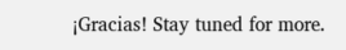¡Gracias! Stay tuned for more.